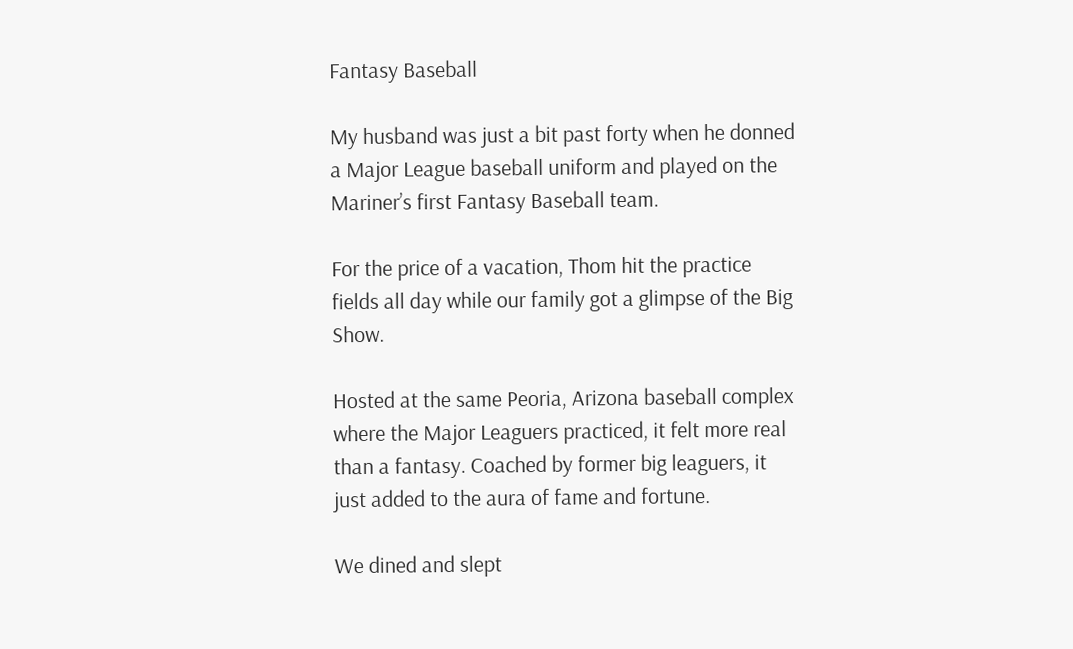Fantasy Baseball

My husband was just a bit past forty when he donned a Major League baseball uniform and played on the Mariner’s first Fantasy Baseball team.

For the price of a vacation, Thom hit the practice fields all day while our family got a glimpse of the Big Show.

Hosted at the same Peoria, Arizona baseball complex where the Major Leaguers practiced, it felt more real than a fantasy. Coached by former big leaguers, it just added to the aura of fame and fortune.

We dined and slept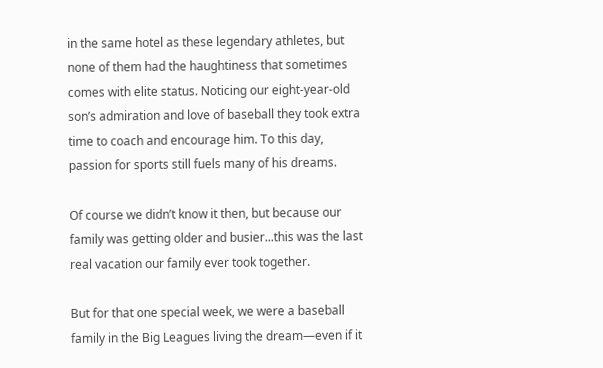in the same hotel as these legendary athletes, but none of them had the haughtiness that sometimes comes with elite status. Noticing our eight-year-old son’s admiration and love of baseball they took extra time to coach and encourage him. To this day, passion for sports still fuels many of his dreams.

Of course we didn’t know it then, but because our family was getting older and busier...this was the last real vacation our family ever took together.

But for that one special week, we were a baseball family in the Big Leagues living the dream—even if it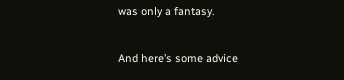was only a fantasy.

And here’s some advice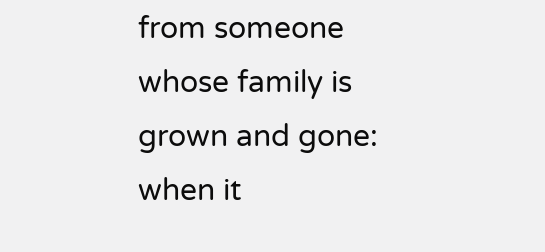from someone whose family is grown and gone: when it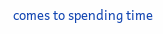comes to spending time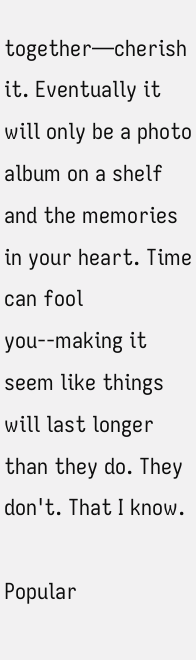together—cherish it. Eventually it will only be a photo album on a shelf and the memories in your heart. Time can fool you--making it seem like things will last longer than they do. They don't. That I know.

Popular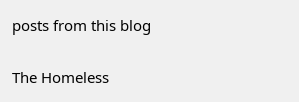posts from this blog

The Homeless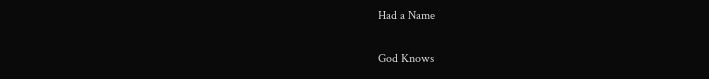Had a Name

God Knows